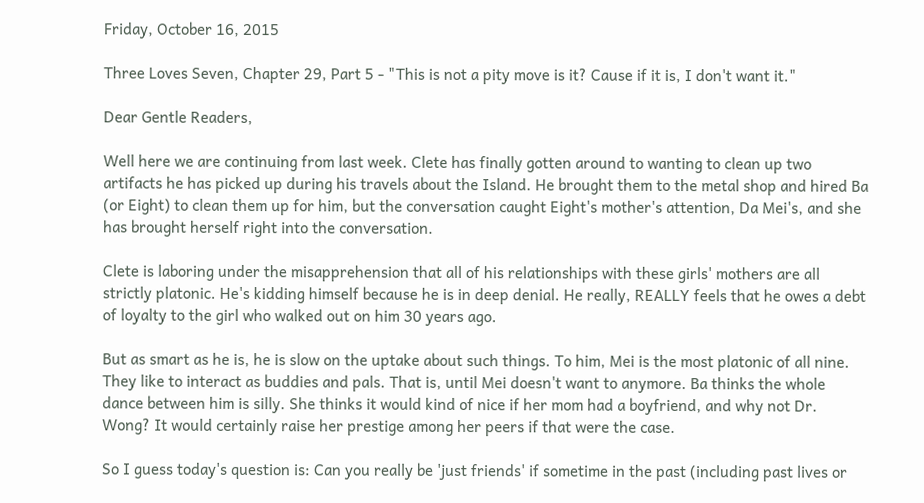Friday, October 16, 2015

Three Loves Seven, Chapter 29, Part 5 - "This is not a pity move is it? Cause if it is, I don't want it."

Dear Gentle Readers,

Well here we are continuing from last week. Clete has finally gotten around to wanting to clean up two artifacts he has picked up during his travels about the Island. He brought them to the metal shop and hired Ba (or Eight) to clean them up for him, but the conversation caught Eight's mother's attention, Da Mei's, and she has brought herself right into the conversation.

Clete is laboring under the misapprehension that all of his relationships with these girls' mothers are all strictly platonic. He's kidding himself because he is in deep denial. He really, REALLY feels that he owes a debt of loyalty to the girl who walked out on him 30 years ago.

But as smart as he is, he is slow on the uptake about such things. To him, Mei is the most platonic of all nine. They like to interact as buddies and pals. That is, until Mei doesn't want to anymore. Ba thinks the whole dance between him is silly. She thinks it would kind of nice if her mom had a boyfriend, and why not Dr. Wong? It would certainly raise her prestige among her peers if that were the case.

So I guess today's question is: Can you really be 'just friends' if sometime in the past (including past lives or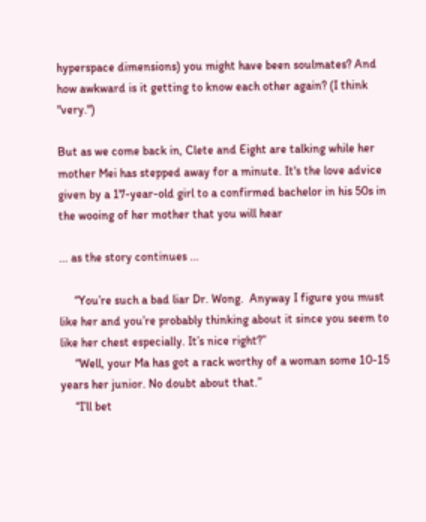hyperspace dimensions) you might have been soulmates? And how awkward is it getting to know each other again? (I think "very.")

But as we come back in, Clete and Eight are talking while her mother Mei has stepped away for a minute. It's the love advice given by a 17-year-old girl to a confirmed bachelor in his 50s in the wooing of her mother that you will hear

... as the story continues ...

     “You’re such a bad liar Dr. Wong.  Anyway I figure you must like her and you’re probably thinking about it since you seem to like her chest especially. It’s nice right?”
     “Well, your Ma has got a rack worthy of a woman some 10-15 years her junior. No doubt about that.”
     “I’ll bet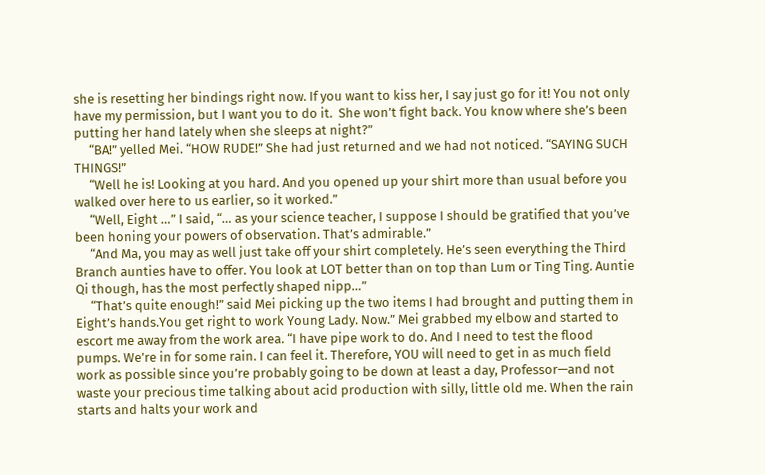she is resetting her bindings right now. If you want to kiss her, I say just go for it! You not only have my permission, but I want you to do it.  She won’t fight back. You know where she’s been putting her hand lately when she sleeps at night?”
     “BA!” yelled Mei. “HOW RUDE!” She had just returned and we had not noticed. “SAYING SUCH THINGS!”
     “Well he is! Looking at you hard. And you opened up your shirt more than usual before you walked over here to us earlier, so it worked.”
     “Well, Eight …” I said, “… as your science teacher, I suppose I should be gratified that you’ve been honing your powers of observation. That’s admirable.”
     “And Ma, you may as well just take off your shirt completely. He’s seen everything the Third Branch aunties have to offer. You look at LOT better than on top than Lum or Ting Ting. Auntie Qi though, has the most perfectly shaped nipp…”
     “That’s quite enough!” said Mei picking up the two items I had brought and putting them in Eight’s hands.You get right to work Young Lady. Now.” Mei grabbed my elbow and started to escort me away from the work area. “I have pipe work to do. And I need to test the flood pumps. We’re in for some rain. I can feel it. Therefore, YOU will need to get in as much field work as possible since you’re probably going to be down at least a day, Professor—and not waste your precious time talking about acid production with silly, little old me. When the rain starts and halts your work and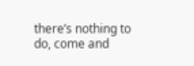there’s nothing to do, come and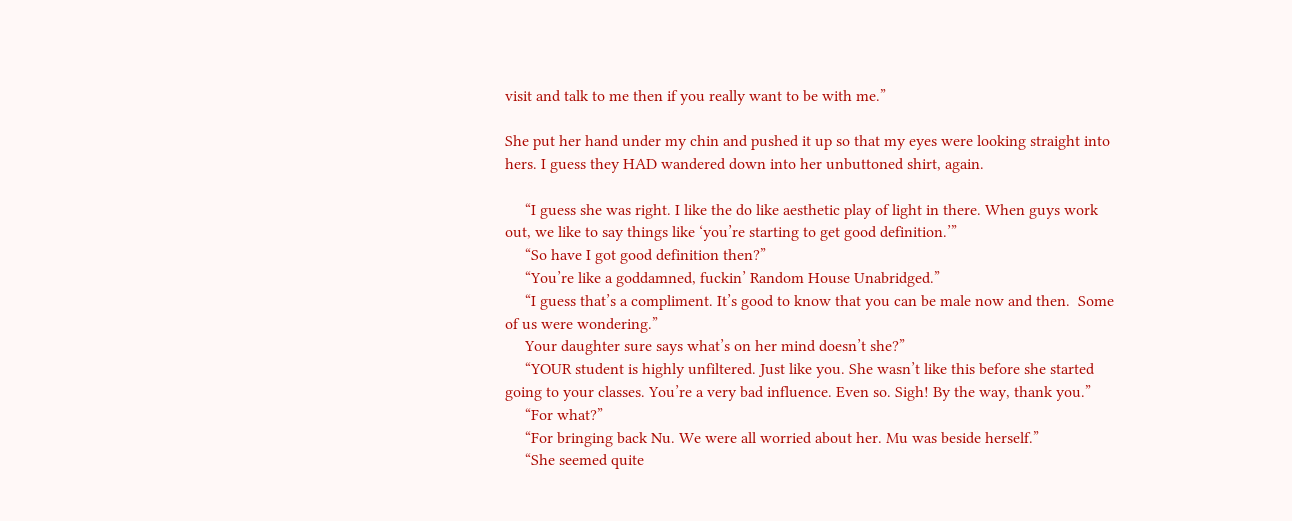visit and talk to me then if you really want to be with me.”

She put her hand under my chin and pushed it up so that my eyes were looking straight into hers. I guess they HAD wandered down into her unbuttoned shirt, again.

     “I guess she was right. I like the do like aesthetic play of light in there. When guys work out, we like to say things like ‘you’re starting to get good definition.’”
     “So have I got good definition then?”
     “You’re like a goddamned, fuckin’ Random House Unabridged.”
     “I guess that’s a compliment. It’s good to know that you can be male now and then.  Some of us were wondering.”
     Your daughter sure says what’s on her mind doesn’t she?”
     “YOUR student is highly unfiltered. Just like you. She wasn’t like this before she started going to your classes. You’re a very bad influence. Even so. Sigh! By the way, thank you.”
     “For what?”
     “For bringing back Nu. We were all worried about her. Mu was beside herself.”
     “She seemed quite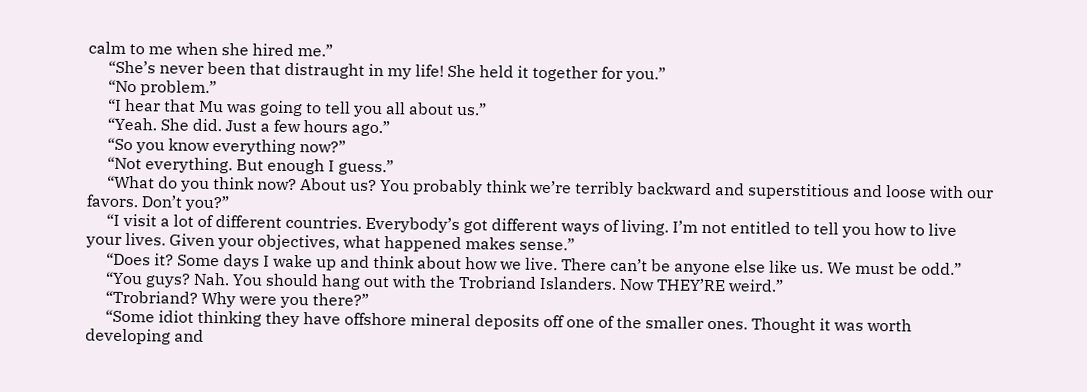calm to me when she hired me.”
     “She’s never been that distraught in my life! She held it together for you.”
     “No problem.”
     “I hear that Mu was going to tell you all about us.”
     “Yeah. She did. Just a few hours ago.”
     “So you know everything now?”
     “Not everything. But enough I guess.”
     “What do you think now? About us? You probably think we’re terribly backward and superstitious and loose with our favors. Don’t you?”
     “I visit a lot of different countries. Everybody’s got different ways of living. I’m not entitled to tell you how to live your lives. Given your objectives, what happened makes sense.”
     “Does it? Some days I wake up and think about how we live. There can’t be anyone else like us. We must be odd.”
     “You guys? Nah. You should hang out with the Trobriand Islanders. Now THEY’RE weird.”
     “Trobriand? Why were you there?”
     “Some idiot thinking they have offshore mineral deposits off one of the smaller ones. Thought it was worth developing and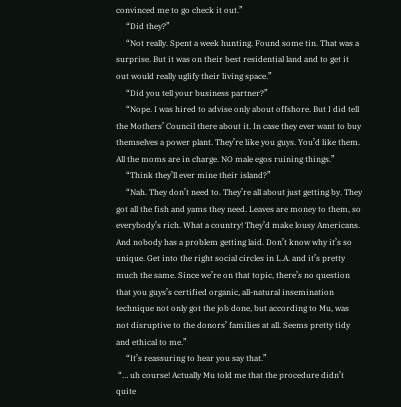convinced me to go check it out.”
     “Did they?”
     “Not really. Spent a week hunting. Found some tin. That was a surprise. But it was on their best residential land and to get it out would really uglify their living space.”
     “Did you tell your business partner?”
     “Nope. I was hired to advise only about offshore. But I did tell the Mothers’ Council there about it. In case they ever want to buy themselves a power plant. They’re like you guys. You’d like them. All the moms are in charge. NO male egos ruining things.”
     “Think they’ll ever mine their island?”
     “Nah. They don’t need to. They’re all about just getting by. They got all the fish and yams they need. Leaves are money to them, so everybody’s rich. What a country! They’d make lousy Americans. And nobody has a problem getting laid. Don’t know why it’s so unique. Get into the right social circles in L.A. and it’s pretty much the same. Since we’re on that topic, there’s no question that you guys’s certified organic, all-natural insemination technique not only got the job done, but according to Mu, was not disruptive to the donors’ families at all. Seems pretty tidy and ethical to me.”
     “It’s reassuring to hear you say that.”
 “… uh course! Actually Mu told me that the procedure didn’t quite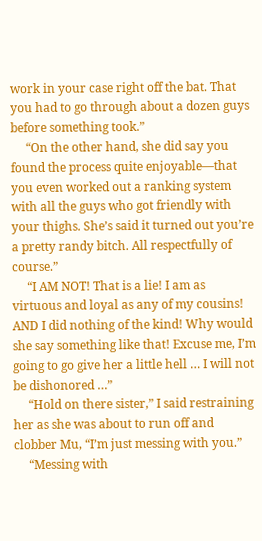work in your case right off the bat. That you had to go through about a dozen guys before something took.”
     “On the other hand, she did say you found the process quite enjoyable—that you even worked out a ranking system with all the guys who got friendly with your thighs. She’s said it turned out you’re a pretty randy bitch. All respectfully of course.”
     “I AM NOT! That is a lie! I am as virtuous and loyal as any of my cousins! AND I did nothing of the kind! Why would she say something like that! Excuse me, I’m going to go give her a little hell … I will not be dishonored …”
     “Hold on there sister,” I said restraining her as she was about to run off and clobber Mu, “I’m just messing with you.”
     “Messing with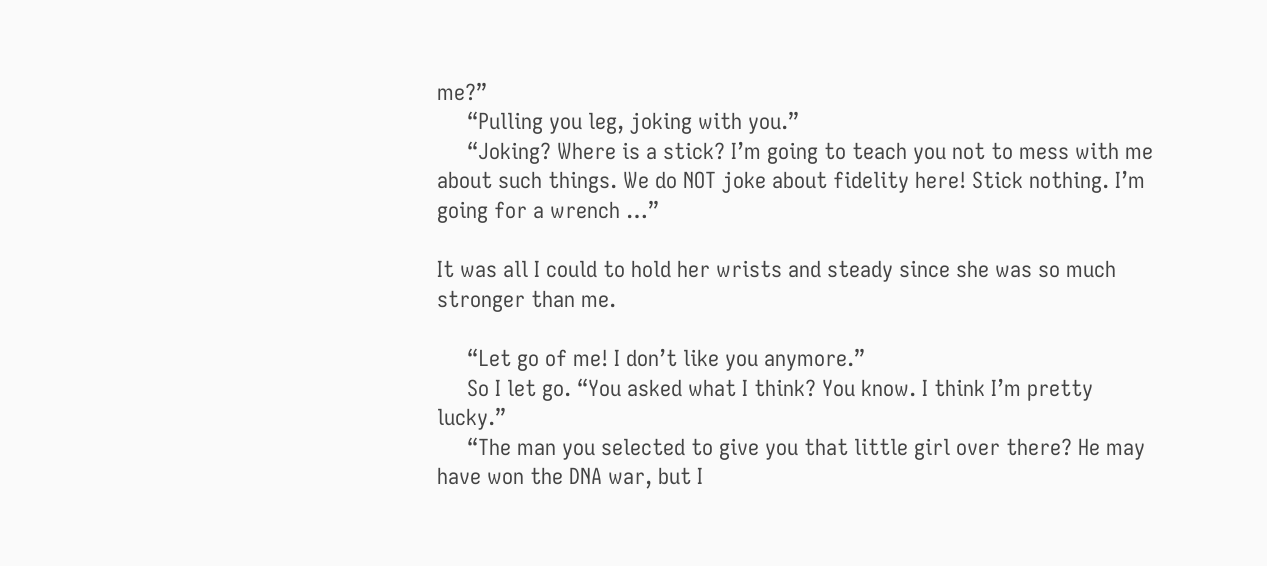me?”
     “Pulling you leg, joking with you.”
     “Joking? Where is a stick? I’m going to teach you not to mess with me about such things. We do NOT joke about fidelity here! Stick nothing. I’m going for a wrench …”

It was all I could to hold her wrists and steady since she was so much stronger than me.

     “Let go of me! I don’t like you anymore.”
     So I let go. “You asked what I think? You know. I think I’m pretty lucky.”
     “The man you selected to give you that little girl over there? He may have won the DNA war, but I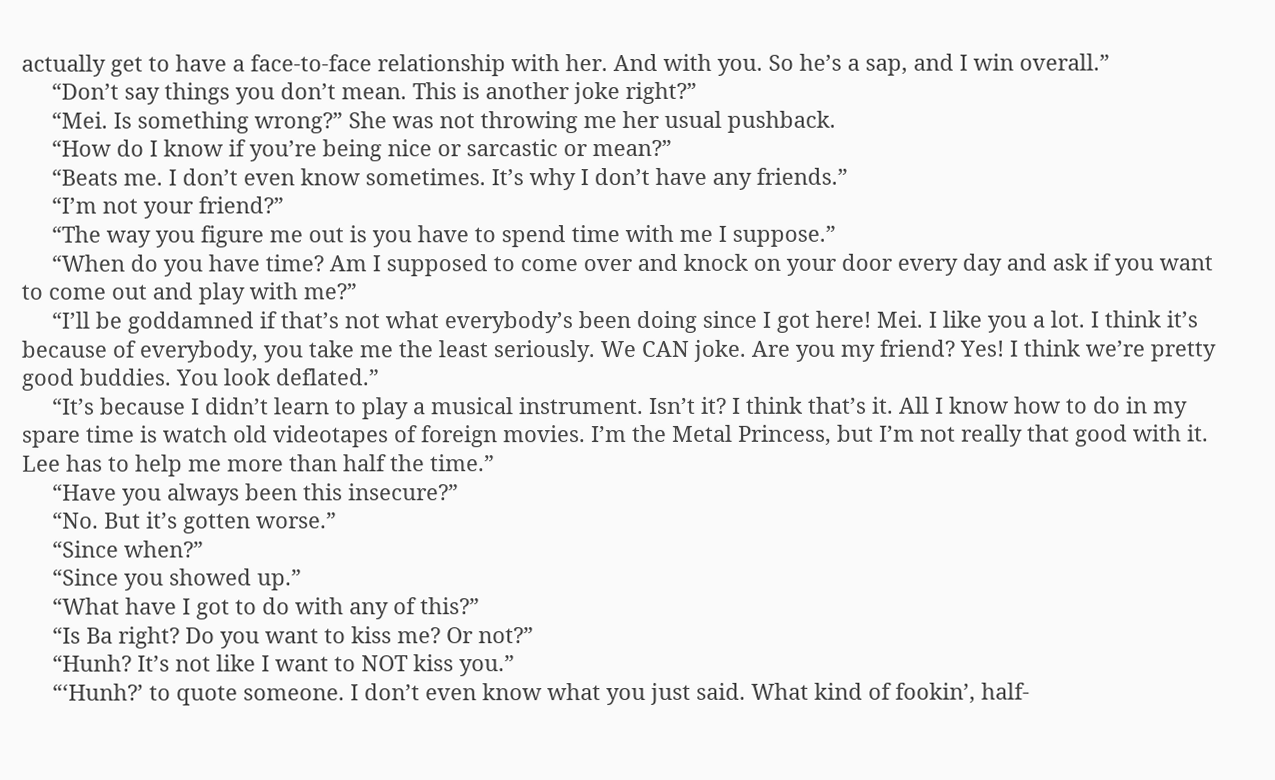actually get to have a face-to-face relationship with her. And with you. So he’s a sap, and I win overall.”
     “Don’t say things you don’t mean. This is another joke right?”
     “Mei. Is something wrong?” She was not throwing me her usual pushback.
     “How do I know if you’re being nice or sarcastic or mean?”
     “Beats me. I don’t even know sometimes. It’s why I don’t have any friends.”
     “I’m not your friend?”
     “The way you figure me out is you have to spend time with me I suppose.”
     “When do you have time? Am I supposed to come over and knock on your door every day and ask if you want to come out and play with me?”
     “I’ll be goddamned if that’s not what everybody’s been doing since I got here! Mei. I like you a lot. I think it’s because of everybody, you take me the least seriously. We CAN joke. Are you my friend? Yes! I think we’re pretty good buddies. You look deflated.”
     “It’s because I didn’t learn to play a musical instrument. Isn’t it? I think that’s it. All I know how to do in my spare time is watch old videotapes of foreign movies. I’m the Metal Princess, but I’m not really that good with it. Lee has to help me more than half the time.”
     “Have you always been this insecure?”
     “No. But it’s gotten worse.”
     “Since when?”
     “Since you showed up.”
     “What have I got to do with any of this?”
     “Is Ba right? Do you want to kiss me? Or not?”
     “Hunh? It’s not like I want to NOT kiss you.”
     “‘Hunh?’ to quote someone. I don’t even know what you just said. What kind of fookin’, half-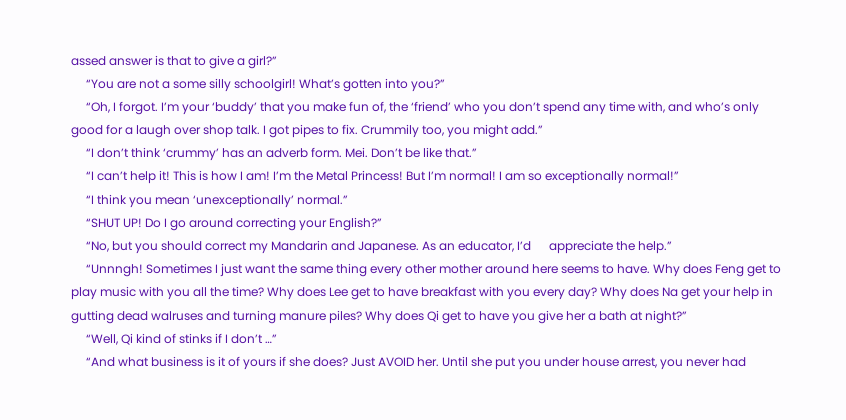assed answer is that to give a girl?”
     “You are not a some silly schoolgirl! What’s gotten into you?”
     “Oh, I forgot. I’m your ‘buddy’ that you make fun of, the ‘friend’ who you don’t spend any time with, and who’s only good for a laugh over shop talk. I got pipes to fix. Crummily too, you might add.”
     “I don’t think ‘crummy’ has an adverb form. Mei. Don’t be like that.”
     “I can’t help it! This is how I am! I’m the Metal Princess! But I’m normal! I am so exceptionally normal!”
     “I think you mean ‘unexceptionally’ normal.”
     “SHUT UP! Do I go around correcting your English?”
     “No, but you should correct my Mandarin and Japanese. As an educator, I’d      appreciate the help.”
     “Unnngh! Sometimes I just want the same thing every other mother around here seems to have. Why does Feng get to play music with you all the time? Why does Lee get to have breakfast with you every day? Why does Na get your help in gutting dead walruses and turning manure piles? Why does Qi get to have you give her a bath at night?”
     “Well, Qi kind of stinks if I don’t …”
     “And what business is it of yours if she does? Just AVOID her. Until she put you under house arrest, you never had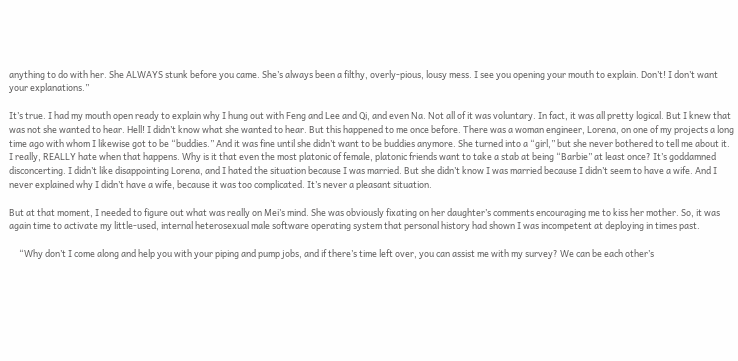anything to do with her. She ALWAYS stunk before you came. She’s always been a filthy, overly-pious, lousy mess. I see you opening your mouth to explain. Don’t! I don’t want your explanations.”

It’s true. I had my mouth open ready to explain why I hung out with Feng and Lee and Qi, and even Na. Not all of it was voluntary. In fact, it was all pretty logical. But I knew that was not she wanted to hear. Hell! I didn’t know what she wanted to hear. But this happened to me once before. There was a woman engineer, Lorena, on one of my projects a long time ago with whom I likewise got to be “buddies.” And it was fine until she didn’t want to be buddies anymore. She turned into a “girl,” but she never bothered to tell me about it. I really, REALLY hate when that happens. Why is it that even the most platonic of female, platonic friends want to take a stab at being “Barbie” at least once? It’s goddamned disconcerting. I didn’t like disappointing Lorena, and I hated the situation because I was married. But she didn’t know I was married because I didn’t seem to have a wife. And I never explained why I didn’t have a wife, because it was too complicated. It’s never a pleasant situation.

But at that moment, I needed to figure out what was really on Mei’s mind. She was obviously fixating on her daughter’s comments encouraging me to kiss her mother. So, it was again time to activate my little-used, internal heterosexual male software operating system that personal history had shown I was incompetent at deploying in times past.

     “Why don’t I come along and help you with your piping and pump jobs, and if there’s time left over, you can assist me with my survey? We can be each other’s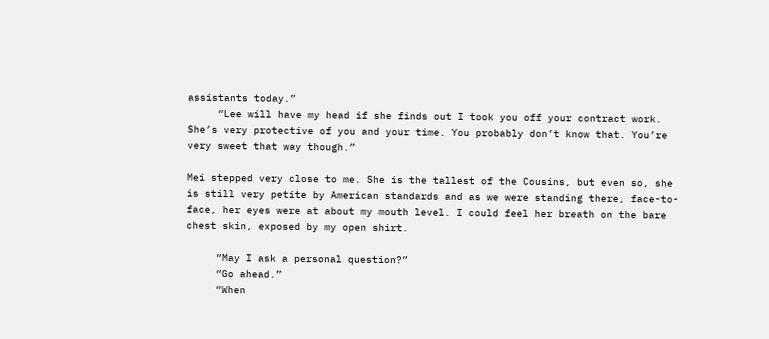assistants today.”
     “Lee will have my head if she finds out I took you off your contract work. She’s very protective of you and your time. You probably don’t know that. You’re very sweet that way though.”

Mei stepped very close to me. She is the tallest of the Cousins, but even so, she is still very petite by American standards and as we were standing there, face-to-face, her eyes were at about my mouth level. I could feel her breath on the bare chest skin, exposed by my open shirt.

     “May I ask a personal question?”
     “Go ahead.”
     “When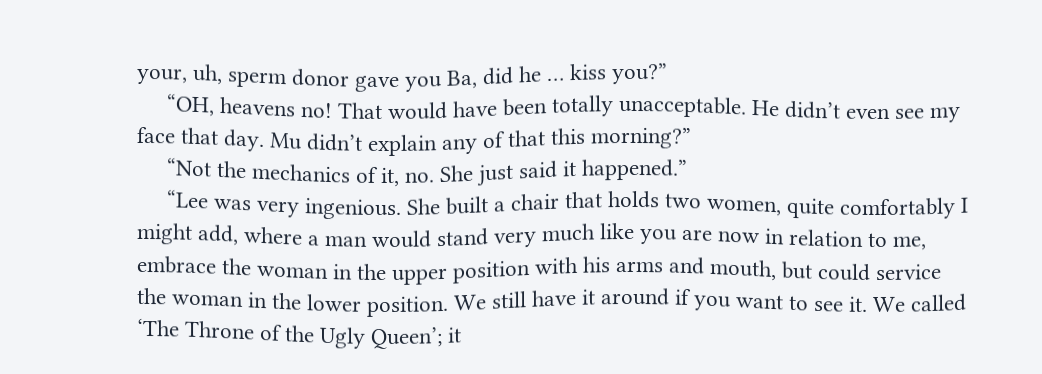your, uh, sperm donor gave you Ba, did he … kiss you?”
     “OH, heavens no! That would have been totally unacceptable. He didn’t even see my face that day. Mu didn’t explain any of that this morning?”
     “Not the mechanics of it, no. She just said it happened.”
     “Lee was very ingenious. She built a chair that holds two women, quite comfortably I might add, where a man would stand very much like you are now in relation to me, embrace the woman in the upper position with his arms and mouth, but could service the woman in the lower position. We still have it around if you want to see it. We called ‘The Throne of the Ugly Queen’; it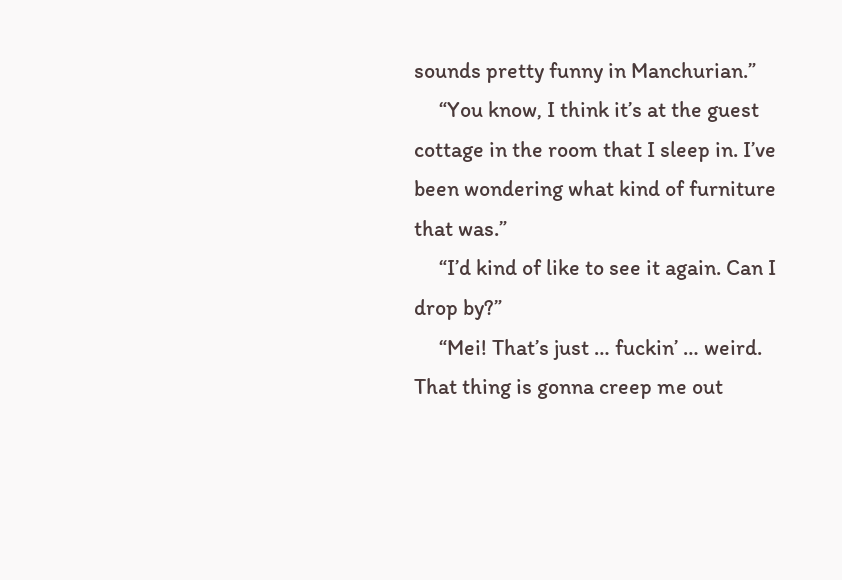sounds pretty funny in Manchurian.”
     “You know, I think it’s at the guest cottage in the room that I sleep in. I’ve been wondering what kind of furniture that was.”
     “I’d kind of like to see it again. Can I drop by?”
     “Mei! That’s just … fuckin’ … weird. That thing is gonna creep me out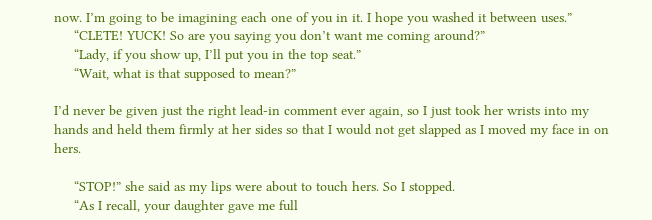now. I’m going to be imagining each one of you in it. I hope you washed it between uses.”
     “CLETE! YUCK! So are you saying you don’t want me coming around?”
     “Lady, if you show up, I’ll put you in the top seat.”
     “Wait, what is that supposed to mean?”

I’d never be given just the right lead-in comment ever again, so I just took her wrists into my hands and held them firmly at her sides so that I would not get slapped as I moved my face in on hers.

     “STOP!” she said as my lips were about to touch hers. So I stopped.
     “As I recall, your daughter gave me full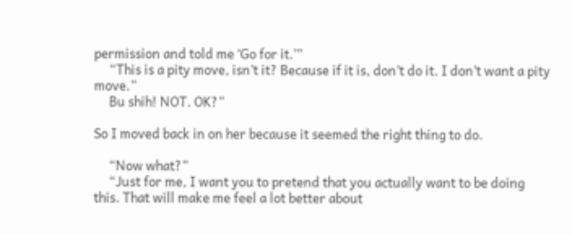permission and told me ‘Go for it.’”
     “This is a pity move, isn’t it? Because if it is, don’t do it. I don’t want a pity move.”
     Bu shih! NOT. OK?”

So I moved back in on her because it seemed the right thing to do.

     “Now what?”
     “Just for me, I want you to pretend that you actually want to be doing this. That will make me feel a lot better about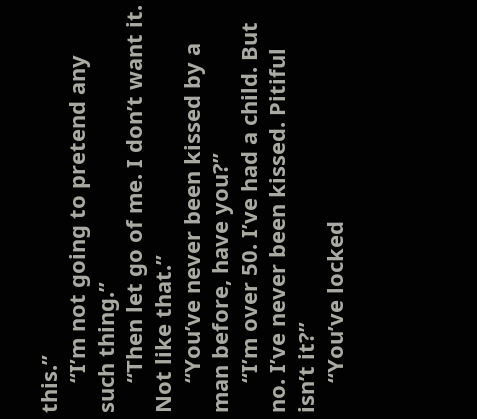this.”
     “I’m not going to pretend any such thing.”
     “Then let go of me. I don’t want it. Not like that.”
     “You’ve never been kissed by a man before, have you?”
     “I’m over 50. I’ve had a child. But no. I’ve never been kissed. Pitiful isn’t it?”
     “You’ve locked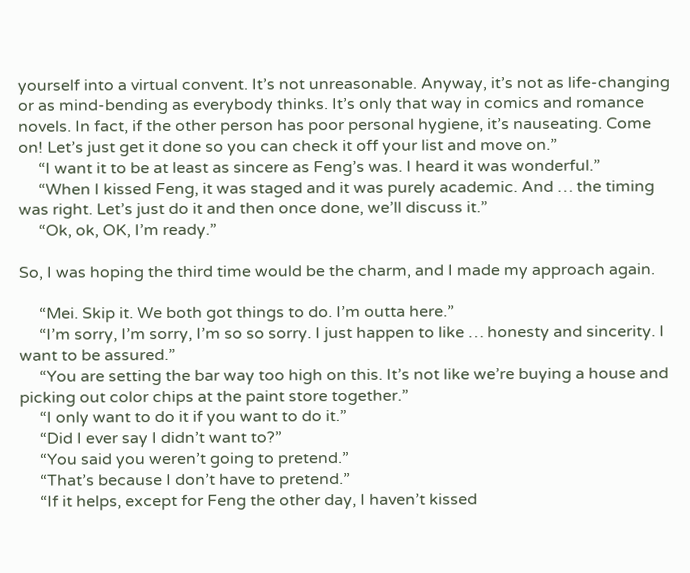yourself into a virtual convent. It’s not unreasonable. Anyway, it’s not as life-changing or as mind-bending as everybody thinks. It’s only that way in comics and romance novels. In fact, if the other person has poor personal hygiene, it’s nauseating. Come on! Let’s just get it done so you can check it off your list and move on.”
     “I want it to be at least as sincere as Feng’s was. I heard it was wonderful.”
     “When I kissed Feng, it was staged and it was purely academic. And … the timing was right. Let’s just do it and then once done, we’ll discuss it.”
     “Ok, ok, OK, I’m ready.”

So, I was hoping the third time would be the charm, and I made my approach again.

     “Mei. Skip it. We both got things to do. I’m outta here.”
     “I’m sorry, I’m sorry, I’m so so sorry. I just happen to like … honesty and sincerity. I want to be assured.”
     “You are setting the bar way too high on this. It’s not like we’re buying a house and picking out color chips at the paint store together.”
     “I only want to do it if you want to do it.”
     “Did I ever say I didn’t want to?”
     “You said you weren’t going to pretend.”
     “That’s because I don’t have to pretend.”
     “If it helps, except for Feng the other day, I haven’t kissed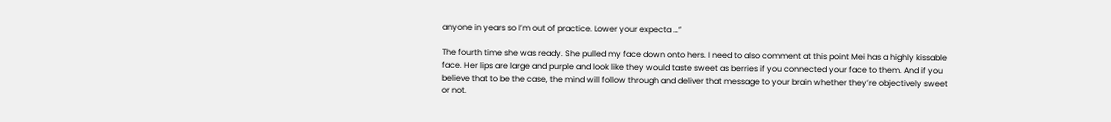anyone in years so I’m out of practice. Lower your expecta …”

The fourth time she was ready. She pulled my face down onto hers. I need to also comment at this point Mei has a highly kissable face. Her lips are large and purple and look like they would taste sweet as berries if you connected your face to them. And if you believe that to be the case, the mind will follow through and deliver that message to your brain whether they’re objectively sweet or not.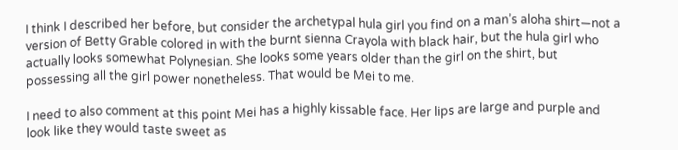I think I described her before, but consider the archetypal hula girl you find on a man’s aloha shirt—not a version of Betty Grable colored in with the burnt sienna Crayola with black hair, but the hula girl who actually looks somewhat Polynesian. She looks some years older than the girl on the shirt, but possessing all the girl power nonetheless. That would be Mei to me.

I need to also comment at this point Mei has a highly kissable face. Her lips are large and purple and look like they would taste sweet as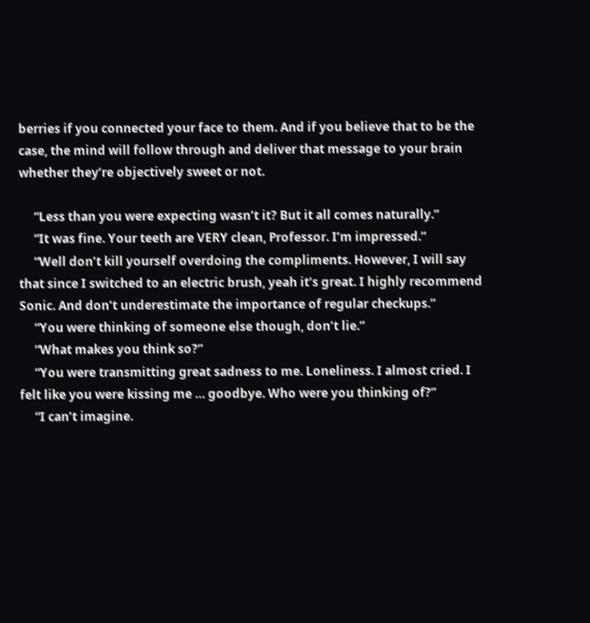berries if you connected your face to them. And if you believe that to be the case, the mind will follow through and deliver that message to your brain whether they’re objectively sweet or not.

     “Less than you were expecting wasn’t it? But it all comes naturally.”
     “It was fine. Your teeth are VERY clean, Professor. I’m impressed.”
     “Well don’t kill yourself overdoing the compliments. However, I will say that since I switched to an electric brush, yeah it’s great. I highly recommend Sonic. And don’t underestimate the importance of regular checkups.”
     “You were thinking of someone else though, don’t lie.”
     “What makes you think so?”
     “You were transmitting great sadness to me. Loneliness. I almost cried. I felt like you were kissing me … goodbye. Who were you thinking of?”
     “I can’t imagine.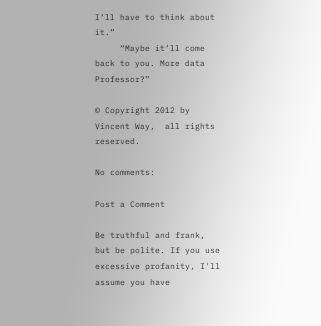I’ll have to think about it.”
     “Maybe it’ll come back to you. More data Professor?”

© Copyright 2012 by Vincent Way,  all rights reserved.

No comments:

Post a Comment

Be truthful and frank, but be polite. If you use excessive profanity, I'll assume you have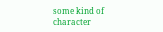some kind of character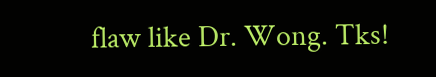flaw like Dr. Wong. Tks!